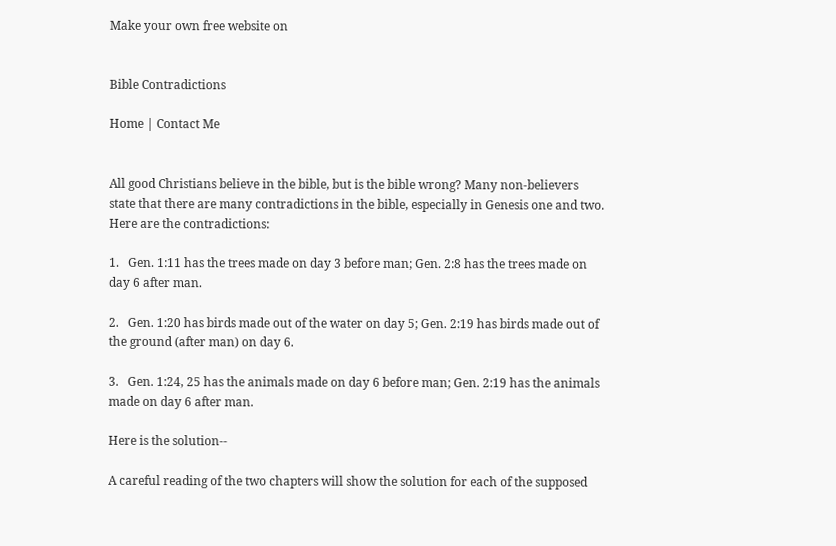Make your own free website on


Bible Contradictions

Home | Contact Me


All good Christians believe in the bible, but is the bible wrong? Many non-believers state that there are many contradictions in the bible, especially in Genesis one and two. Here are the contradictions:

1.   Gen. 1:11 has the trees made on day 3 before man; Gen. 2:8 has the trees made on day 6 after man.

2.   Gen. 1:20 has birds made out of the water on day 5; Gen. 2:19 has birds made out of the ground (after man) on day 6.

3.   Gen. 1:24, 25 has the animals made on day 6 before man; Gen. 2:19 has the animals made on day 6 after man.

Here is the solution--

A careful reading of the two chapters will show the solution for each of the supposed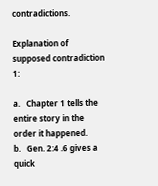contradictions.

Explanation of supposed contradiction 1:

a.   Chapter 1 tells the entire story in the order it happened.
b.   Gen. 2:4 .6 gives a quick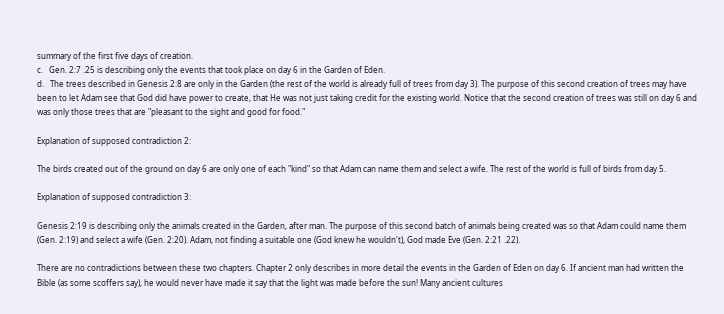summary of the first five days of creation.
c.   Gen. 2:7 .25 is describing only the events that took place on day 6 in the Garden of Eden.
d.   The trees described in Genesis 2:8 are only in the Garden (the rest of the world is already full of trees from day 3). The purpose of this second creation of trees may have been to let Adam see that God did have power to create, that He was not just taking credit for the existing world. Notice that the second creation of trees was still on day 6 and was only those trees that are "pleasant to the sight and good for food."

Explanation of supposed contradiction 2:

The birds created out of the ground on day 6 are only one of each "kind" so that Adam can name them and select a wife. The rest of the world is full of birds from day 5.

Explanation of supposed contradiction 3:

Genesis 2:19 is describing only the animals created in the Garden, after man. The purpose of this second batch of animals being created was so that Adam could name them (Gen. 2:19) and select a wife (Gen. 2:20). Adam, not finding a suitable one (God knew he wouldn't), God made Eve (Gen. 2:21 .22).

There are no contradictions between these two chapters. Chapter 2 only describes in more detail the events in the Garden of Eden on day 6. If ancient man had written the Bible (as some scoffers say), he would never have made it say that the light was made before the sun! Many ancient cultures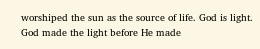worshiped the sun as the source of life. God is light. God made the light before He made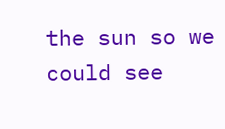the sun so we could see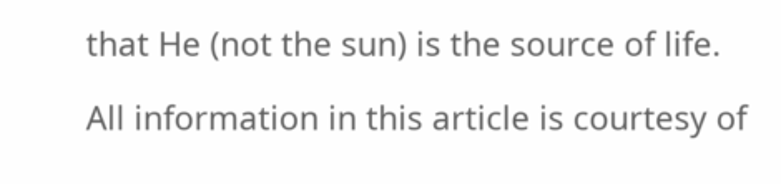that He (not the sun) is the source of life.

All information in this article is courtesy of